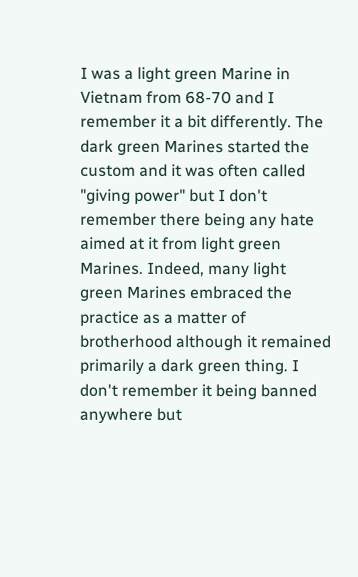I was a light green Marine in Vietnam from 68-70 and I remember it a bit differently. The dark green Marines started the custom and it was often called "giving power" but I don't remember there being any hate aimed at it from light green Marines. Indeed, many light green Marines embraced the practice as a matter of brotherhood although it remained primarily a dark green thing. I don't remember it being banned anywhere but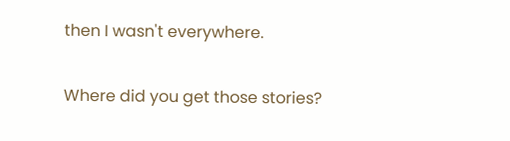then I wasn't everywhere.

Where did you get those stories?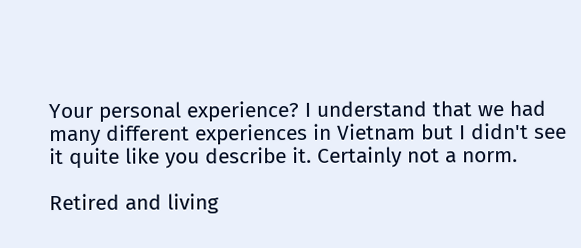Your personal experience? I understand that we had many different experiences in Vietnam but I didn't see it quite like you describe it. Certainly not a norm.

Retired and living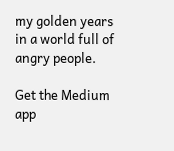my golden years in a world full of angry people.

Get the Medium app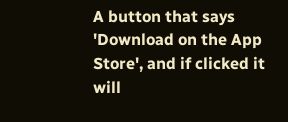A button that says 'Download on the App Store', and if clicked it will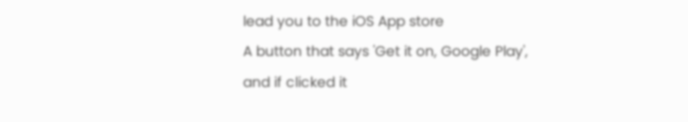lead you to the iOS App store
A button that says 'Get it on, Google Play', and if clicked it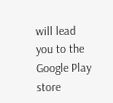will lead you to the Google Play store